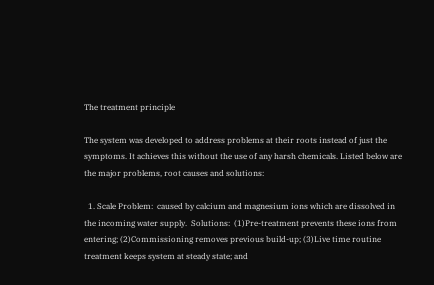The treatment principle

The system was developed to address problems at their roots instead of just the symptoms. It achieves this without the use of any harsh chemicals. Listed below are the major problems, root causes and solutions:

  1. Scale Problem:  caused by calcium and magnesium ions which are dissolved in the incoming water supply.  Solutions:  (1)Pre-treatment prevents these ions from entering; (2)Commissioning removes previous build-up; (3)Live time routine treatment keeps system at steady state; and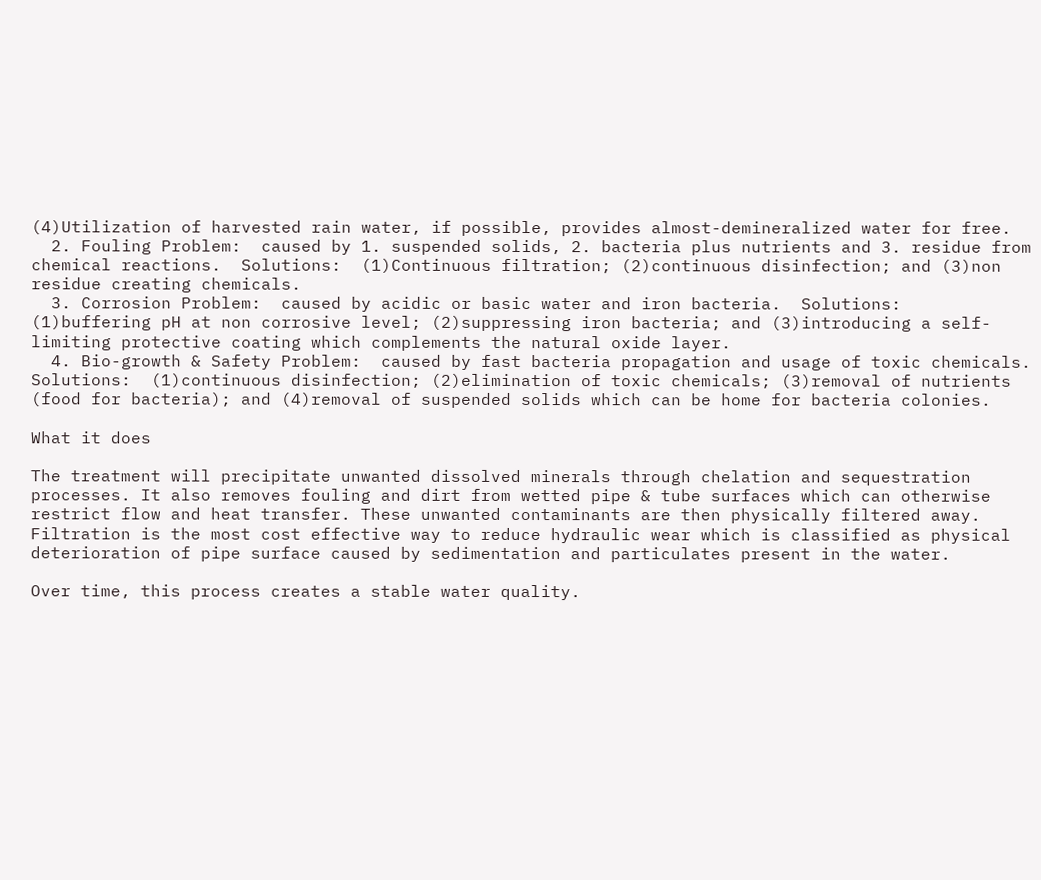(4)Utilization of harvested rain water, if possible, provides almost-demineralized water for free.
  2. Fouling Problem:  caused by 1. suspended solids, 2. bacteria plus nutrients and 3. residue from chemical reactions.  Solutions:  (1)Continuous filtration; (2)continuous disinfection; and (3)non residue creating chemicals.
  3. Corrosion Problem:  caused by acidic or basic water and iron bacteria.  Solutions:  (1)buffering pH at non corrosive level; (2)suppressing iron bacteria; and (3)introducing a self-limiting protective coating which complements the natural oxide layer.
  4. Bio-growth & Safety Problem:  caused by fast bacteria propagation and usage of toxic chemicals.  Solutions:  (1)continuous disinfection; (2)elimination of toxic chemicals; (3)removal of nutrients (food for bacteria); and (4)removal of suspended solids which can be home for bacteria colonies.

What it does

The treatment will precipitate unwanted dissolved minerals through chelation and sequestration processes. It also removes fouling and dirt from wetted pipe & tube surfaces which can otherwise restrict flow and heat transfer. These unwanted contaminants are then physically filtered away.  Filtration is the most cost effective way to reduce hydraulic wear which is classified as physical deterioration of pipe surface caused by sedimentation and particulates present in the water.

Over time, this process creates a stable water quality.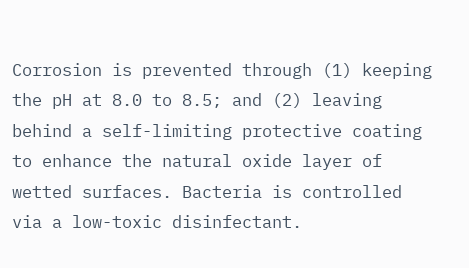Corrosion is prevented through (1) keeping the pH at 8.0 to 8.5; and (2) leaving behind a self-limiting protective coating to enhance the natural oxide layer of wetted surfaces. Bacteria is controlled via a low-toxic disinfectant.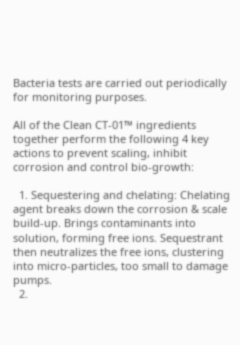Bacteria tests are carried out periodically for monitoring purposes.

All of the Clean CT-01™ ingredients together perform the following 4 key actions to prevent scaling, inhibit corrosion and control bio-growth:

  1. Sequestering and chelating: Chelating agent breaks down the corrosion & scale build-up. Brings contaminants into solution, forming free ions. Sequestrant then neutralizes the free ions, clustering into micro-particles, too small to damage pumps.
  2.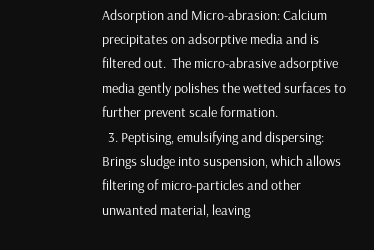Adsorption and Micro-abrasion: Calcium precipitates on adsorptive media and is filtered out.  The micro-abrasive adsorptive media gently polishes the wetted surfaces to further prevent scale formation.
  3. Peptising, emulsifying and dispersing: Brings sludge into suspension, which allows filtering of micro-particles and other unwanted material, leaving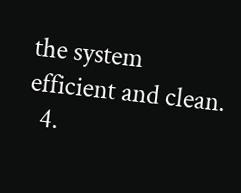the system efficient and clean.
  4.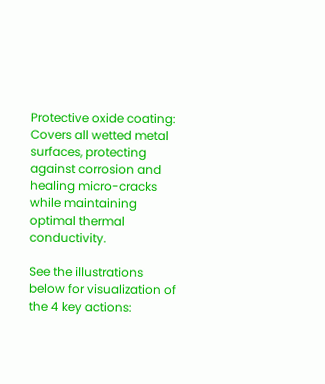Protective oxide coating: Covers all wetted metal surfaces, protecting against corrosion and healing micro-cracks while maintaining optimal thermal conductivity.

See the illustrations below for visualization of the 4 key actions: